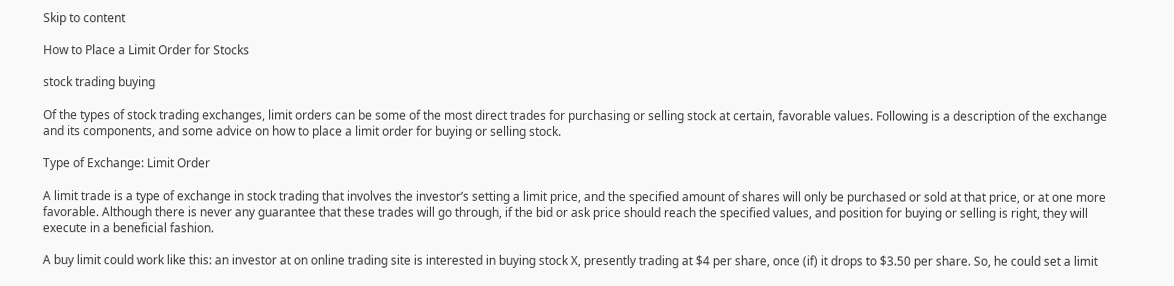Skip to content

How to Place a Limit Order for Stocks

stock trading buying

Of the types of stock trading exchanges, limit orders can be some of the most direct trades for purchasing or selling stock at certain, favorable values. Following is a description of the exchange and its components, and some advice on how to place a limit order for buying or selling stock.

Type of Exchange: Limit Order

A limit trade is a type of exchange in stock trading that involves the investor’s setting a limit price, and the specified amount of shares will only be purchased or sold at that price, or at one more favorable. Although there is never any guarantee that these trades will go through, if the bid or ask price should reach the specified values, and position for buying or selling is right, they will execute in a beneficial fashion.

A buy limit could work like this: an investor at on online trading site is interested in buying stock X, presently trading at $4 per share, once (if) it drops to $3.50 per share. So, he could set a limit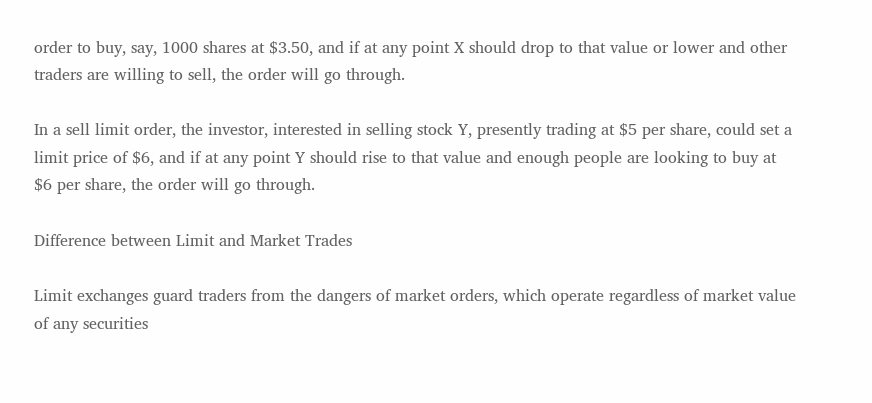order to buy, say, 1000 shares at $3.50, and if at any point X should drop to that value or lower and other traders are willing to sell, the order will go through.

In a sell limit order, the investor, interested in selling stock Y, presently trading at $5 per share, could set a limit price of $6, and if at any point Y should rise to that value and enough people are looking to buy at $6 per share, the order will go through.

Difference between Limit and Market Trades

Limit exchanges guard traders from the dangers of market orders, which operate regardless of market value of any securities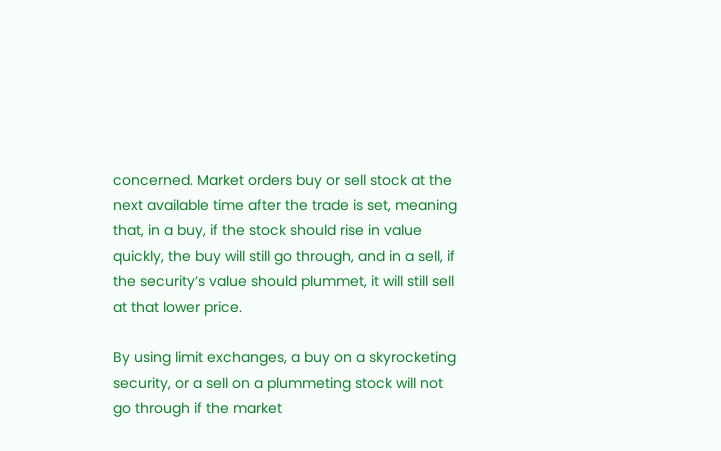concerned. Market orders buy or sell stock at the next available time after the trade is set, meaning that, in a buy, if the stock should rise in value quickly, the buy will still go through, and in a sell, if the security’s value should plummet, it will still sell at that lower price.

By using limit exchanges, a buy on a skyrocketing security, or a sell on a plummeting stock will not go through if the market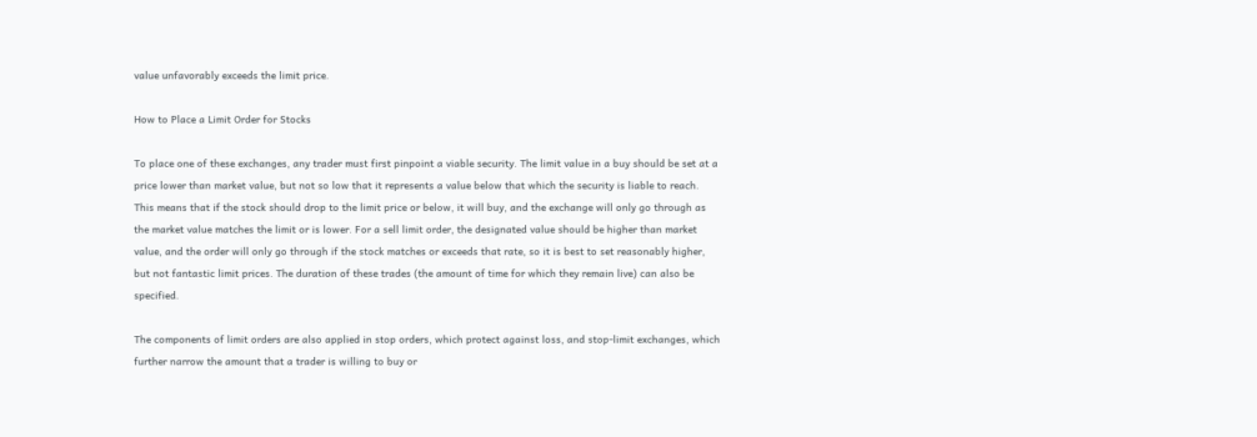value unfavorably exceeds the limit price.

How to Place a Limit Order for Stocks

To place one of these exchanges, any trader must first pinpoint a viable security. The limit value in a buy should be set at a price lower than market value, but not so low that it represents a value below that which the security is liable to reach. This means that if the stock should drop to the limit price or below, it will buy, and the exchange will only go through as the market value matches the limit or is lower. For a sell limit order, the designated value should be higher than market value, and the order will only go through if the stock matches or exceeds that rate, so it is best to set reasonably higher, but not fantastic limit prices. The duration of these trades (the amount of time for which they remain live) can also be specified.

The components of limit orders are also applied in stop orders, which protect against loss, and stop-limit exchanges, which further narrow the amount that a trader is willing to buy or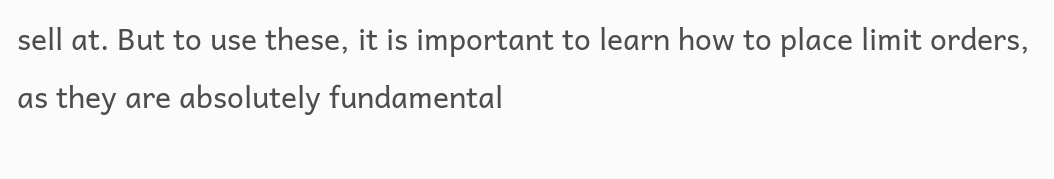sell at. But to use these, it is important to learn how to place limit orders, as they are absolutely fundamental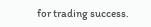for trading success.